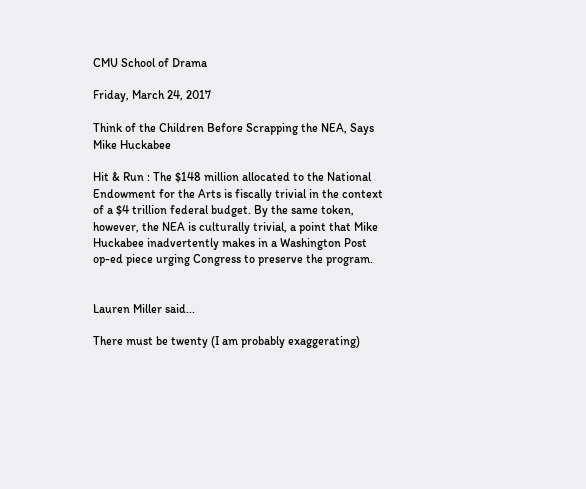CMU School of Drama

Friday, March 24, 2017

Think of the Children Before Scrapping the NEA, Says Mike Huckabee

Hit & Run : The $148 million allocated to the National Endowment for the Arts is fiscally trivial in the context of a $4 trillion federal budget. By the same token, however, the NEA is culturally trivial, a point that Mike Huckabee inadvertently makes in a Washington Post op-ed piece urging Congress to preserve the program.


Lauren Miller said...

There must be twenty (I am probably exaggerating)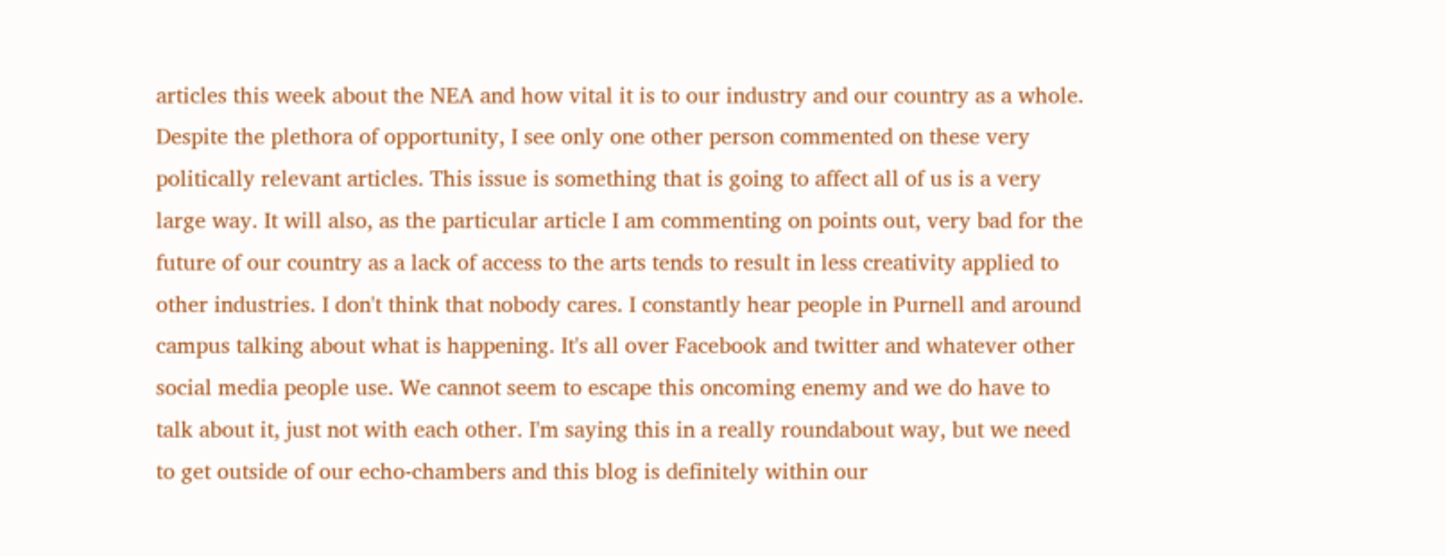articles this week about the NEA and how vital it is to our industry and our country as a whole. Despite the plethora of opportunity, I see only one other person commented on these very politically relevant articles. This issue is something that is going to affect all of us is a very large way. It will also, as the particular article I am commenting on points out, very bad for the future of our country as a lack of access to the arts tends to result in less creativity applied to other industries. I don't think that nobody cares. I constantly hear people in Purnell and around campus talking about what is happening. It's all over Facebook and twitter and whatever other social media people use. We cannot seem to escape this oncoming enemy and we do have to talk about it, just not with each other. I'm saying this in a really roundabout way, but we need to get outside of our echo-chambers and this blog is definitely within our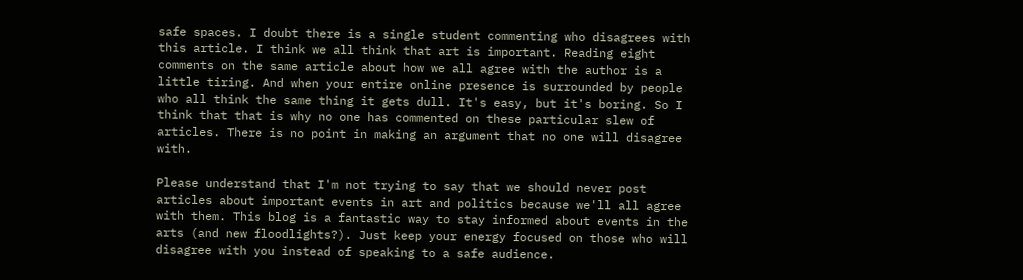safe spaces. I doubt there is a single student commenting who disagrees with this article. I think we all think that art is important. Reading eight comments on the same article about how we all agree with the author is a little tiring. And when your entire online presence is surrounded by people who all think the same thing it gets dull. It's easy, but it's boring. So I think that that is why no one has commented on these particular slew of articles. There is no point in making an argument that no one will disagree with.

Please understand that I'm not trying to say that we should never post articles about important events in art and politics because we'll all agree with them. This blog is a fantastic way to stay informed about events in the arts (and new floodlights?). Just keep your energy focused on those who will disagree with you instead of speaking to a safe audience.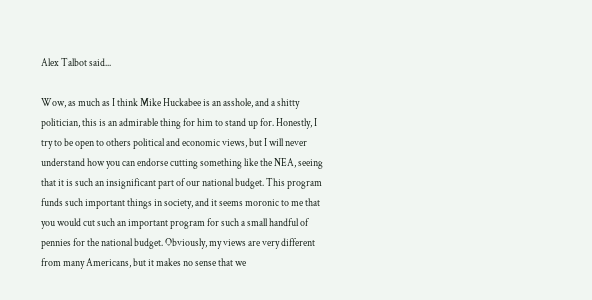Alex Talbot said...

Wow, as much as I think Mike Huckabee is an asshole, and a shitty politician, this is an admirable thing for him to stand up for. Honestly, I try to be open to others political and economic views, but I will never understand how you can endorse cutting something like the NEA, seeing that it is such an insignificant part of our national budget. This program funds such important things in society, and it seems moronic to me that you would cut such an important program for such a small handful of pennies for the national budget. Obviously, my views are very different from many Americans, but it makes no sense that we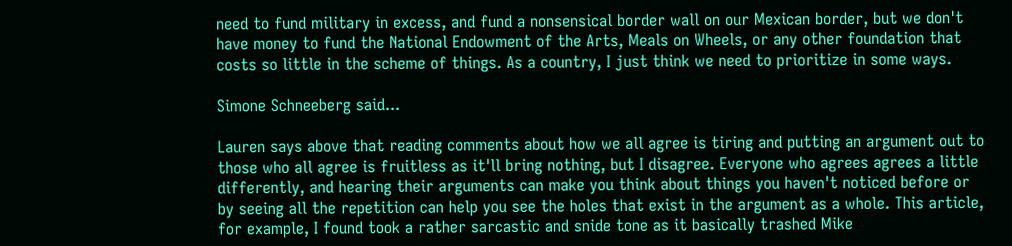need to fund military in excess, and fund a nonsensical border wall on our Mexican border, but we don't have money to fund the National Endowment of the Arts, Meals on Wheels, or any other foundation that costs so little in the scheme of things. As a country, I just think we need to prioritize in some ways.

Simone Schneeberg said...

Lauren says above that reading comments about how we all agree is tiring and putting an argument out to those who all agree is fruitless as it'll bring nothing, but I disagree. Everyone who agrees agrees a little differently, and hearing their arguments can make you think about things you haven't noticed before or by seeing all the repetition can help you see the holes that exist in the argument as a whole. This article, for example, I found took a rather sarcastic and snide tone as it basically trashed Mike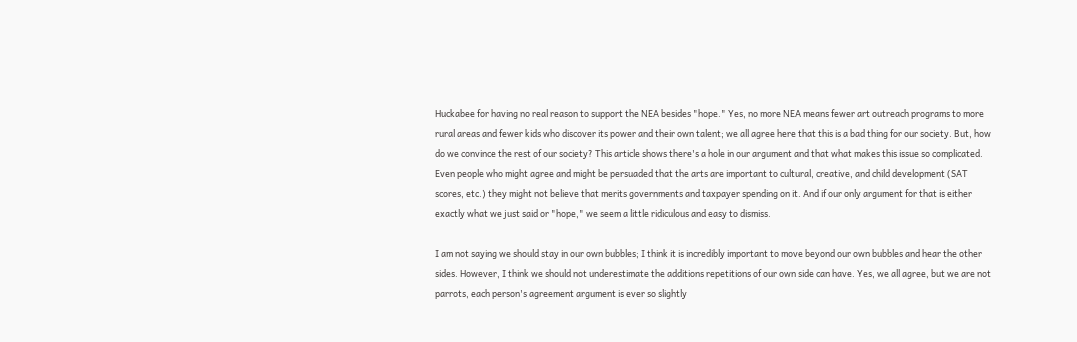Huckabee for having no real reason to support the NEA besides "hope." Yes, no more NEA means fewer art outreach programs to more rural areas and fewer kids who discover its power and their own talent; we all agree here that this is a bad thing for our society. But, how do we convince the rest of our society? This article shows there's a hole in our argument and that what makes this issue so complicated. Even people who might agree and might be persuaded that the arts are important to cultural, creative, and child development (SAT scores, etc.) they might not believe that merits governments and taxpayer spending on it. And if our only argument for that is either exactly what we just said or "hope," we seem a little ridiculous and easy to dismiss.

I am not saying we should stay in our own bubbles; I think it is incredibly important to move beyond our own bubbles and hear the other sides. However, I think we should not underestimate the additions repetitions of our own side can have. Yes, we all agree, but we are not parrots, each person's agreement argument is ever so slightly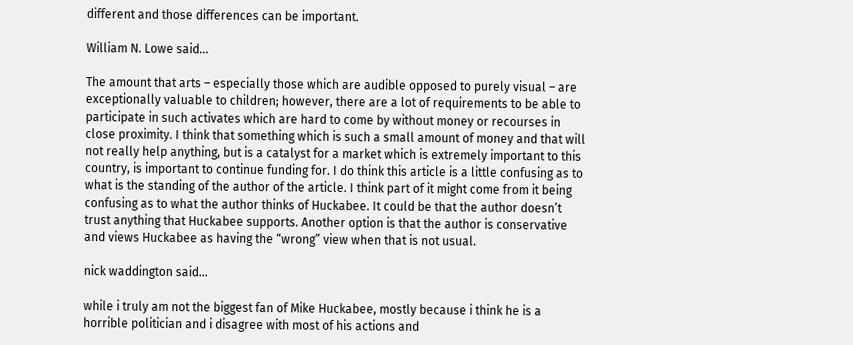different and those differences can be important.

William N. Lowe said...

The amount that arts – especially those which are audible opposed to purely visual – are exceptionally valuable to children; however, there are a lot of requirements to be able to participate in such activates which are hard to come by without money or recourses in close proximity. I think that something which is such a small amount of money and that will not really help anything, but is a catalyst for a market which is extremely important to this country, is important to continue funding for. I do think this article is a little confusing as to what is the standing of the author of the article. I think part of it might come from it being confusing as to what the author thinks of Huckabee. It could be that the author doesn’t trust anything that Huckabee supports. Another option is that the author is conservative and views Huckabee as having the “wrong” view when that is not usual.

nick waddington said...

while i truly am not the biggest fan of Mike Huckabee, mostly because i think he is a horrible politician and i disagree with most of his actions and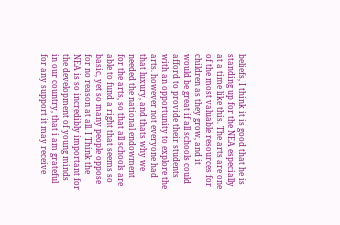beliefs, I think it is good that he is standing up for the NEA especially at a time like this. The arts are one of the most valuable resources for children as they grow, and it would be great if all schools could afford to provide their students with an opportunity to explore the arts. however not everyone had that luxury, and thats why we needed the national endowment for the arts, so that all schools are able to fund a right that seems so basic, yet so many people oppose for no reason at all. I Think the NEA is so incredibly important for the development of young minds in our country, that i am grateful for any support it may receive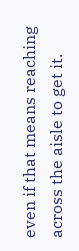even if that means reaching across the aisle to get it.